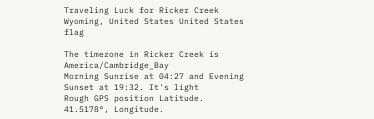Traveling Luck for Ricker Creek Wyoming, United States United States flag

The timezone in Ricker Creek is America/Cambridge_Bay
Morning Sunrise at 04:27 and Evening Sunset at 19:32. It's light
Rough GPS position Latitude. 41.5178°, Longitude.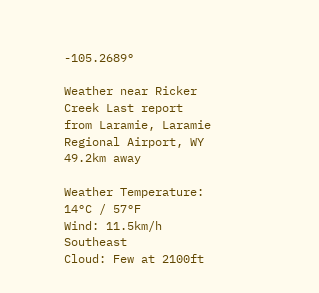-105.2689°

Weather near Ricker Creek Last report from Laramie, Laramie Regional Airport, WY 49.2km away

Weather Temperature: 14°C / 57°F
Wind: 11.5km/h Southeast
Cloud: Few at 2100ft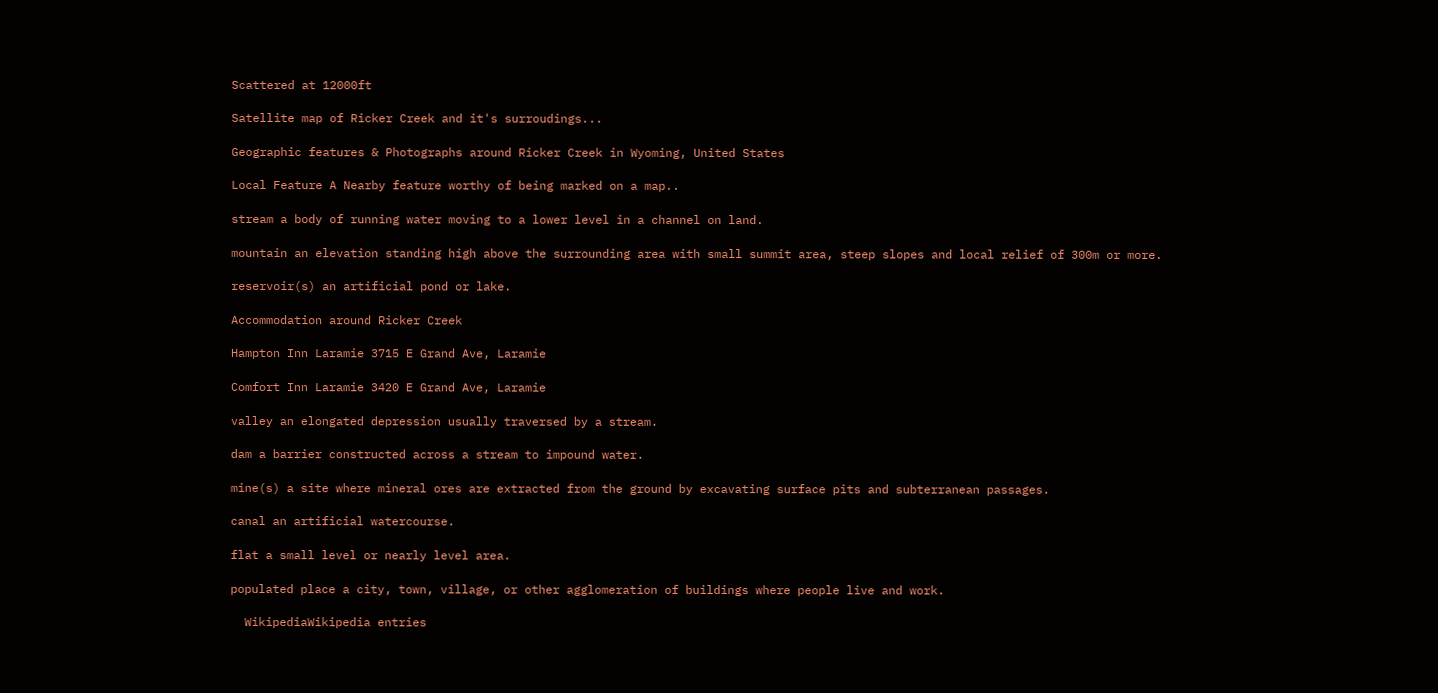Scattered at 12000ft

Satellite map of Ricker Creek and it's surroudings...

Geographic features & Photographs around Ricker Creek in Wyoming, United States

Local Feature A Nearby feature worthy of being marked on a map..

stream a body of running water moving to a lower level in a channel on land.

mountain an elevation standing high above the surrounding area with small summit area, steep slopes and local relief of 300m or more.

reservoir(s) an artificial pond or lake.

Accommodation around Ricker Creek

Hampton Inn Laramie 3715 E Grand Ave, Laramie

Comfort Inn Laramie 3420 E Grand Ave, Laramie

valley an elongated depression usually traversed by a stream.

dam a barrier constructed across a stream to impound water.

mine(s) a site where mineral ores are extracted from the ground by excavating surface pits and subterranean passages.

canal an artificial watercourse.

flat a small level or nearly level area.

populated place a city, town, village, or other agglomeration of buildings where people live and work.

  WikipediaWikipedia entries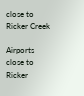close to Ricker Creek

Airports close to Ricker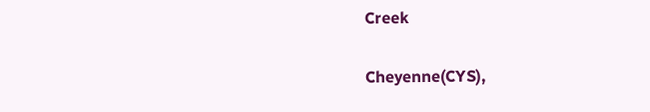Creek

Cheyenne(CYS),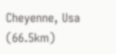Cheyenne, Usa (66.5km)